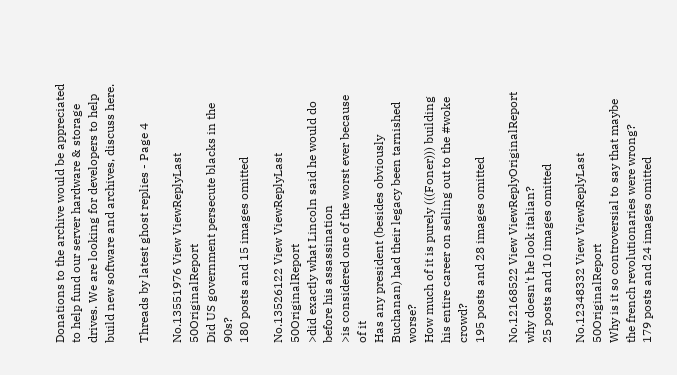Donations to the archive would be appreciated to help fund our server hardware & storage drives. We are looking for developers to help build new software and archives, discuss here.

Threads by latest ghost replies - Page 4

No.13551976 View ViewReplyLast 50OriginalReport
Did US government persecute blacks in the 90s?
180 posts and 15 images omitted

No.13526122 View ViewReplyLast 50OriginalReport
>did exactly what Lincoln said he would do before his assassination
>is considered one of the worst ever because of it
Has any president (besides obviously Buchanan) had their legacy been tarnished worse?
How much of it is purely (((Foner))) building his entire career on selling out to the #woke crowd?
195 posts and 28 images omitted

No.12168522 View ViewReplyOriginalReport
why doesn't he look italian?
25 posts and 10 images omitted

No.12348332 View ViewReplyLast 50OriginalReport
Why is it so controversial to say that maybe the french revolutionaries were wrong?
179 posts and 24 images omitted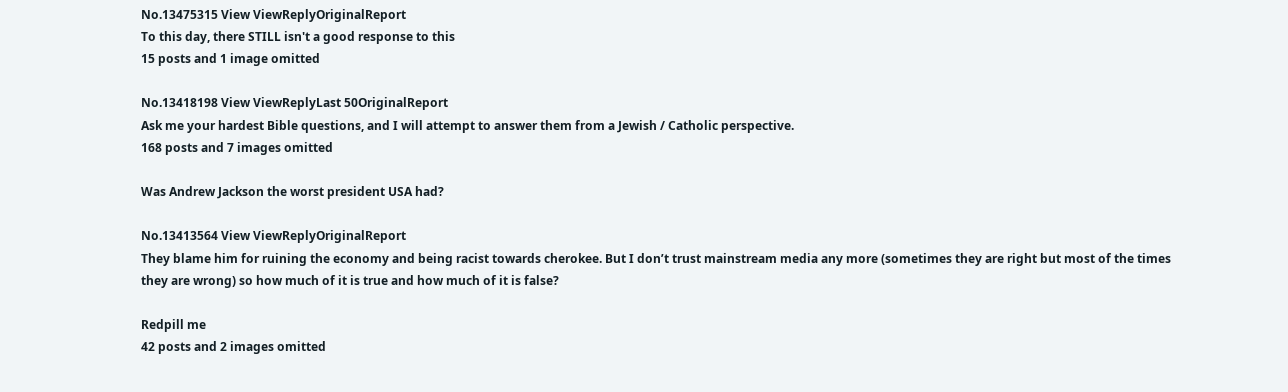No.13475315 View ViewReplyOriginalReport
To this day, there STILL isn't a good response to this
15 posts and 1 image omitted

No.13418198 View ViewReplyLast 50OriginalReport
Ask me your hardest Bible questions, and I will attempt to answer them from a Jewish / Catholic perspective.
168 posts and 7 images omitted

Was Andrew Jackson the worst president USA had?

No.13413564 View ViewReplyOriginalReport
They blame him for ruining the economy and being racist towards cherokee. But I don’t trust mainstream media any more (sometimes they are right but most of the times they are wrong) so how much of it is true and how much of it is false?

Redpill me
42 posts and 2 images omitted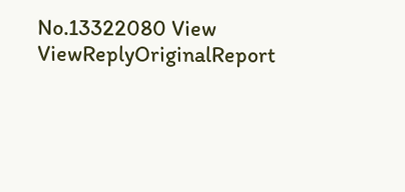No.13322080 View ViewReplyOriginalReport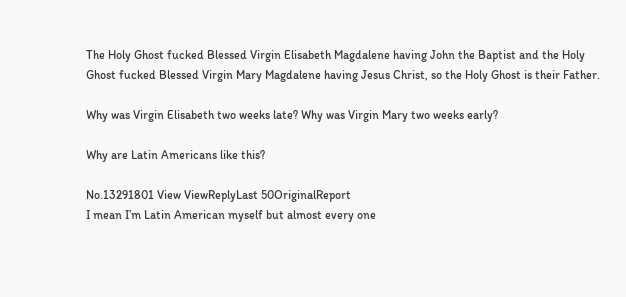The Holy Ghost fucked Blessed Virgin Elisabeth Magdalene having John the Baptist and the Holy Ghost fucked Blessed Virgin Mary Magdalene having Jesus Christ, so the Holy Ghost is their Father.

Why was Virgin Elisabeth two weeks late? Why was Virgin Mary two weeks early?

Why are Latin Americans like this?

No.13291801 View ViewReplyLast 50OriginalReport
I mean I’m Latin American myself but almost every one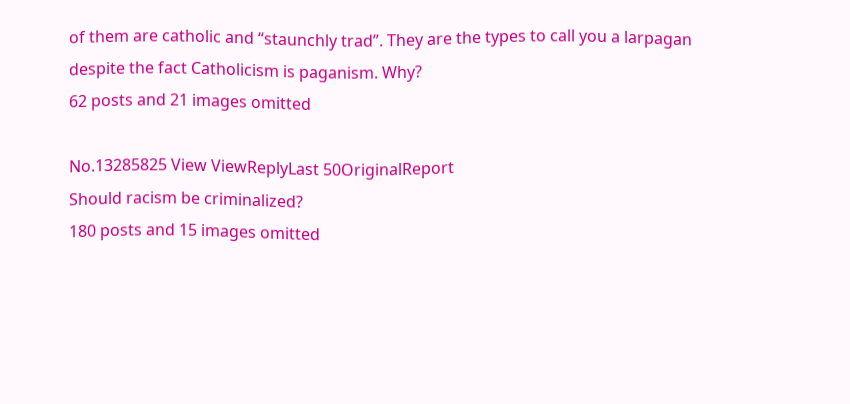of them are catholic and “staunchly trad”. They are the types to call you a larpagan despite the fact Catholicism is paganism. Why?
62 posts and 21 images omitted

No.13285825 View ViewReplyLast 50OriginalReport
Should racism be criminalized?
180 posts and 15 images omitted